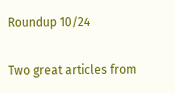Roundup 10/24

Two great articles from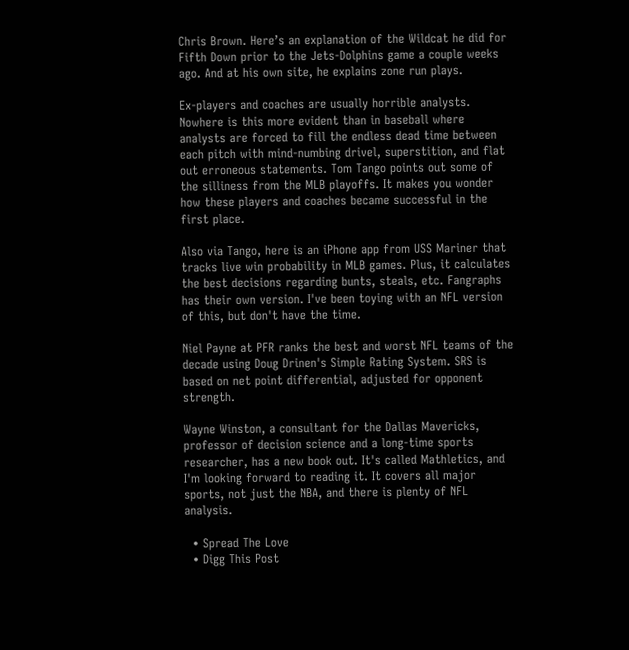Chris Brown. Here’s an explanation of the Wildcat he did for Fifth Down prior to the Jets-Dolphins game a couple weeks ago. And at his own site, he explains zone run plays.

Ex-players and coaches are usually horrible analysts. Nowhere is this more evident than in baseball where analysts are forced to fill the endless dead time between each pitch with mind-numbing drivel, superstition, and flat out erroneous statements. Tom Tango points out some of the silliness from the MLB playoffs. It makes you wonder how these players and coaches became successful in the first place.

Also via Tango, here is an iPhone app from USS Mariner that tracks live win probability in MLB games. Plus, it calculates the best decisions regarding bunts, steals, etc. Fangraphs has their own version. I've been toying with an NFL version of this, but don't have the time.

Niel Payne at PFR ranks the best and worst NFL teams of the decade using Doug Drinen's Simple Rating System. SRS is based on net point differential, adjusted for opponent strength.

Wayne Winston, a consultant for the Dallas Mavericks, professor of decision science and a long-time sports researcher, has a new book out. It's called Mathletics, and I'm looking forward to reading it. It covers all major sports, not just the NBA, and there is plenty of NFL analysis.

  • Spread The Love
  • Digg This Post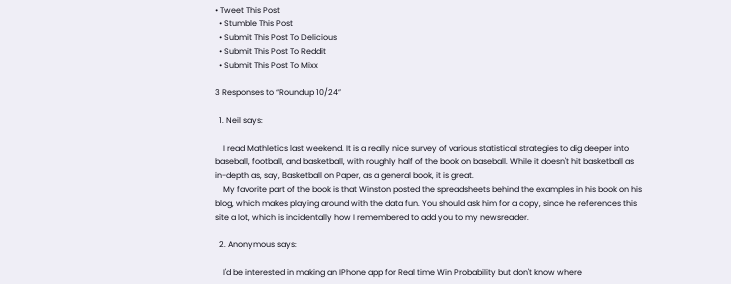• Tweet This Post
  • Stumble This Post
  • Submit This Post To Delicious
  • Submit This Post To Reddit
  • Submit This Post To Mixx

3 Responses to “Roundup 10/24”

  1. Neil says:

    I read Mathletics last weekend. It is a really nice survey of various statistical strategies to dig deeper into baseball, football, and basketball, with roughly half of the book on baseball. While it doesn't hit basketball as in-depth as, say, Basketball on Paper, as a general book, it is great.
    My favorite part of the book is that Winston posted the spreadsheets behind the examples in his book on his blog, which makes playing around with the data fun. You should ask him for a copy, since he references this site a lot, which is incidentally how I remembered to add you to my newsreader.

  2. Anonymous says:

    I'd be interested in making an IPhone app for Real time Win Probability but don't know where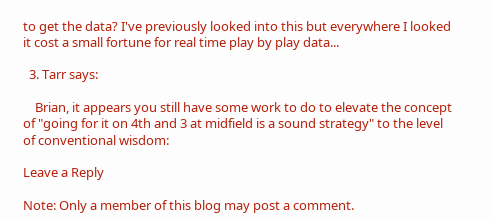to get the data? I've previously looked into this but everywhere I looked it cost a small fortune for real time play by play data...

  3. Tarr says:

    Brian, it appears you still have some work to do to elevate the concept of "going for it on 4th and 3 at midfield is a sound strategy" to the level of conventional wisdom:

Leave a Reply

Note: Only a member of this blog may post a comment.